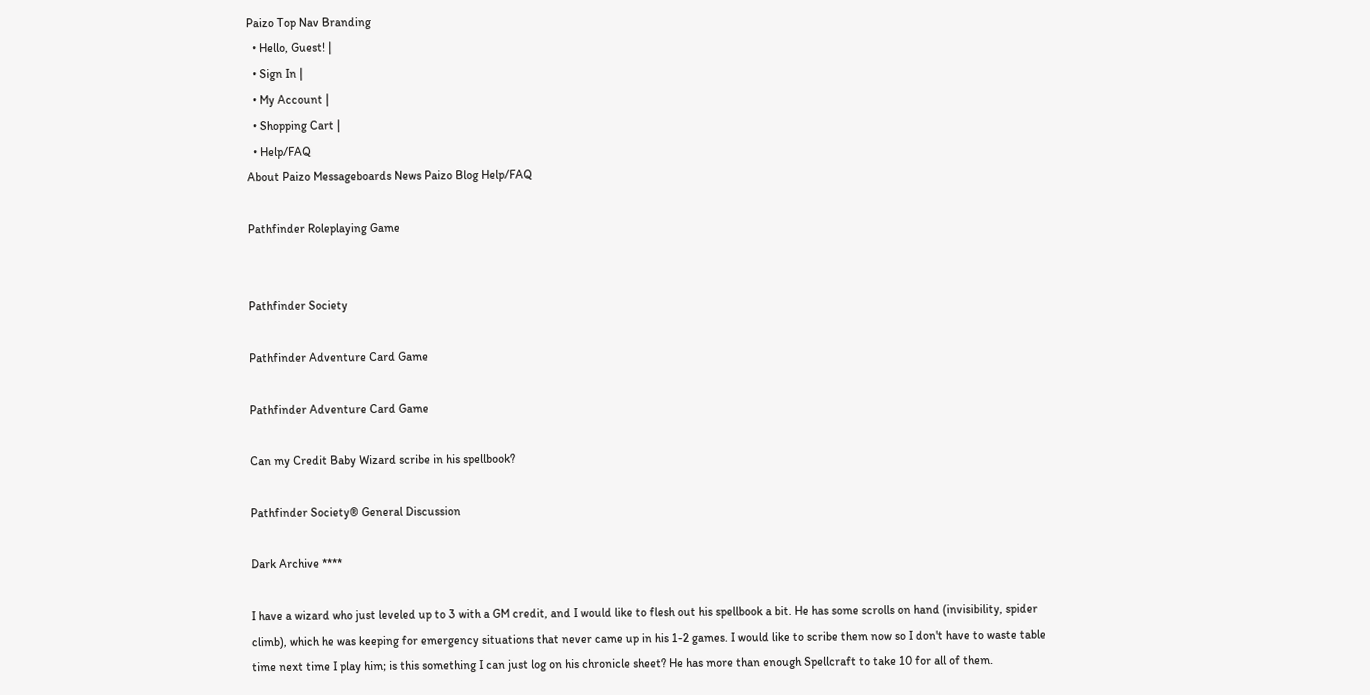Paizo Top Nav Branding
  • Hello, Guest! |
  • Sign In |
  • My Account |
  • Shopping Cart |
  • Help/FAQ
About Paizo Messageboards News Paizo Blog Help/FAQ

Pathfinder Roleplaying Game


Pathfinder Society

Pathfinder Adventure Card Game

Pathfinder Adventure Card Game

Can my Credit Baby Wizard scribe in his spellbook?

Pathfinder Society® General Discussion

Dark Archive ****

I have a wizard who just leveled up to 3 with a GM credit, and I would like to flesh out his spellbook a bit. He has some scrolls on hand (invisibility, spider climb), which he was keeping for emergency situations that never came up in his 1-2 games. I would like to scribe them now so I don't have to waste table time next time I play him; is this something I can just log on his chronicle sheet? He has more than enough Spellcraft to take 10 for all of them.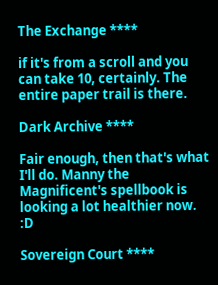The Exchange ****

if it's from a scroll and you can take 10, certainly. The entire paper trail is there.

Dark Archive ****

Fair enough, then that's what I'll do. Manny the Magnificent's spellbook is looking a lot healthier now. :D

Sovereign Court ****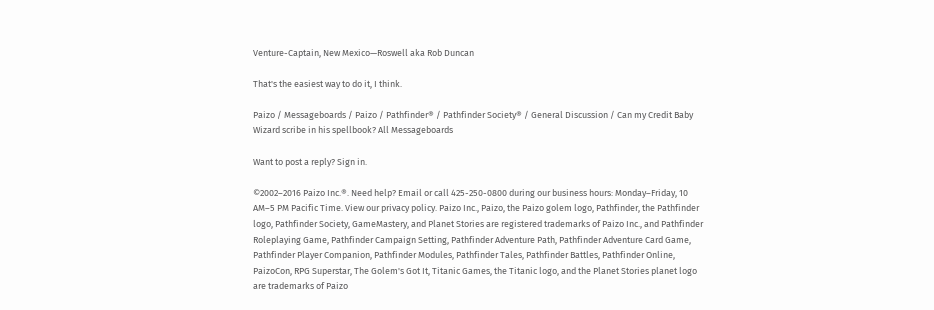Venture-Captain, New Mexico—Roswell aka Rob Duncan

That's the easiest way to do it, I think.

Paizo / Messageboards / Paizo / Pathfinder® / Pathfinder Society® / General Discussion / Can my Credit Baby Wizard scribe in his spellbook? All Messageboards

Want to post a reply? Sign in.

©2002–2016 Paizo Inc.®. Need help? Email or call 425-250-0800 during our business hours: Monday–Friday, 10 AM–5 PM Pacific Time. View our privacy policy. Paizo Inc., Paizo, the Paizo golem logo, Pathfinder, the Pathfinder logo, Pathfinder Society, GameMastery, and Planet Stories are registered trademarks of Paizo Inc., and Pathfinder Roleplaying Game, Pathfinder Campaign Setting, Pathfinder Adventure Path, Pathfinder Adventure Card Game, Pathfinder Player Companion, Pathfinder Modules, Pathfinder Tales, Pathfinder Battles, Pathfinder Online, PaizoCon, RPG Superstar, The Golem's Got It, Titanic Games, the Titanic logo, and the Planet Stories planet logo are trademarks of Paizo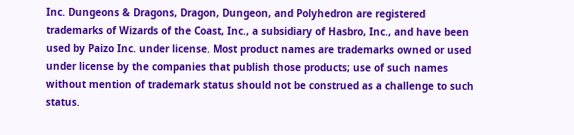Inc. Dungeons & Dragons, Dragon, Dungeon, and Polyhedron are registered trademarks of Wizards of the Coast, Inc., a subsidiary of Hasbro, Inc., and have been used by Paizo Inc. under license. Most product names are trademarks owned or used under license by the companies that publish those products; use of such names without mention of trademark status should not be construed as a challenge to such status.